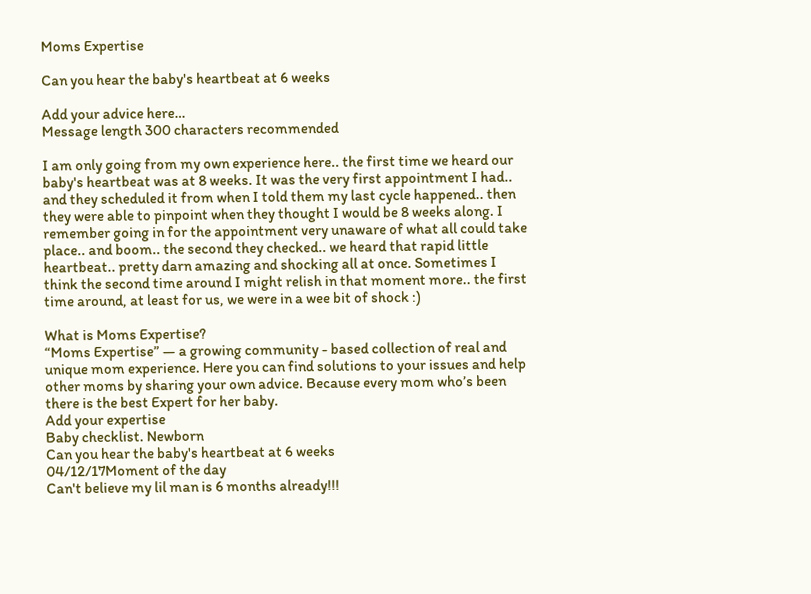Moms Expertise

Can you hear the baby's heartbeat at 6 weeks

Add your advice here…
Message length 300 characters recommended

I am only going from my own experience here.. the first time we heard our baby's heartbeat was at 8 weeks. It was the very first appointment I had.. and they scheduled it from when I told them my last cycle happened.. then they were able to pinpoint when they thought I would be 8 weeks along. I remember going in for the appointment very unaware of what all could take place.. and boom.. the second they checked.. we heard that rapid little heartbeat.. pretty darn amazing and shocking all at once. Sometimes I think the second time around I might relish in that moment more.. the first time around, at least for us, we were in a wee bit of shock :)

What is Moms Expertise?
“Moms Expertise” — a growing community - based collection of real and unique mom experience. Here you can find solutions to your issues and help other moms by sharing your own advice. Because every mom who’s been there is the best Expert for her baby.
Add your expertise
Baby checklist. Newborn
Can you hear the baby's heartbeat at 6 weeks
04/12/17Moment of the day
Can't believe my lil man is 6 months already!!!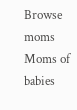Browse moms
Moms of babies